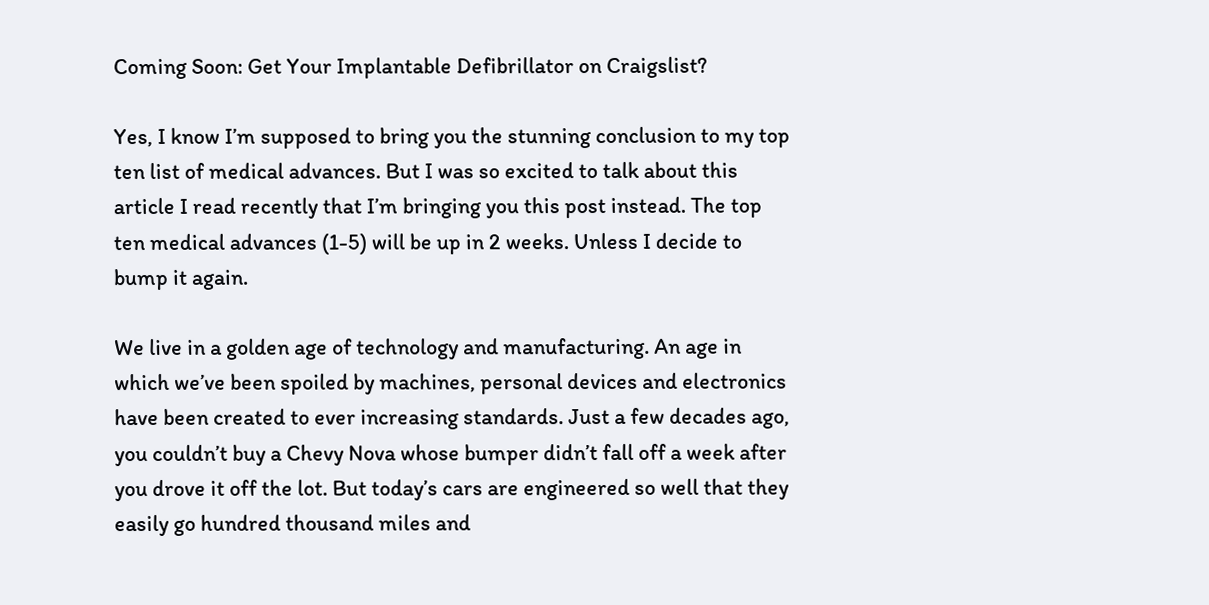Coming Soon: Get Your Implantable Defibrillator on Craigslist?

Yes, I know I’m supposed to bring you the stunning conclusion to my top ten list of medical advances. But I was so excited to talk about this article I read recently that I’m bringing you this post instead. The top ten medical advances (1-5) will be up in 2 weeks. Unless I decide to bump it again.

We live in a golden age of technology and manufacturing. An age in which we’ve been spoiled by machines, personal devices and electronics have been created to ever increasing standards. Just a few decades ago, you couldn’t buy a Chevy Nova whose bumper didn’t fall off a week after you drove it off the lot. But today’s cars are engineered so well that they easily go hundred thousand miles and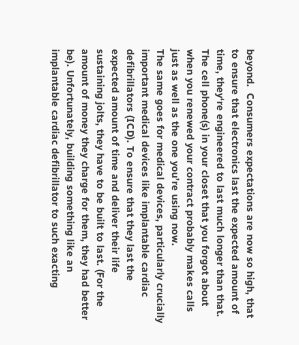beyond.  Consumers expectations are now so high, that to ensure that electronics last the expected amount of time, they‘re engineered to last much longer than that. The cell phone(s) in your closet that you forgot about when you renewed your contract probably makes calls just as well as the one you’re using now.
The same goes for medical devices, particularly crucially important medical devices like implantable cardiac defibrillators (ICD). To ensure that they last the expected amount of time and deliver their life sustaining jolts, they have to be built to last. (For the amount of money they charge for them, they had better be). Unfortunately, building something like an implantable cardiac defibrillator to such exacting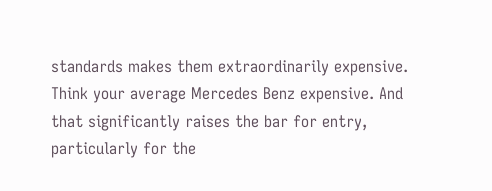standards makes them extraordinarily expensive. Think your average Mercedes Benz expensive. And that significantly raises the bar for entry, particularly for the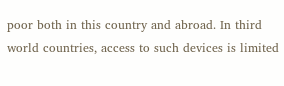poor both in this country and abroad. In third world countries, access to such devices is limited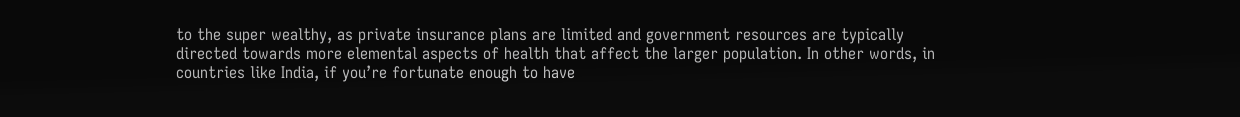to the super wealthy, as private insurance plans are limited and government resources are typically directed towards more elemental aspects of health that affect the larger population. In other words, in countries like India, if you’re fortunate enough to have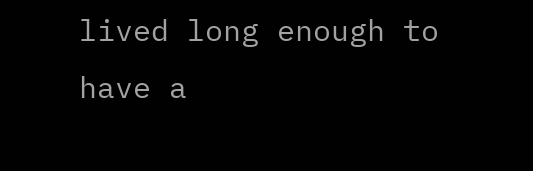lived long enough to have a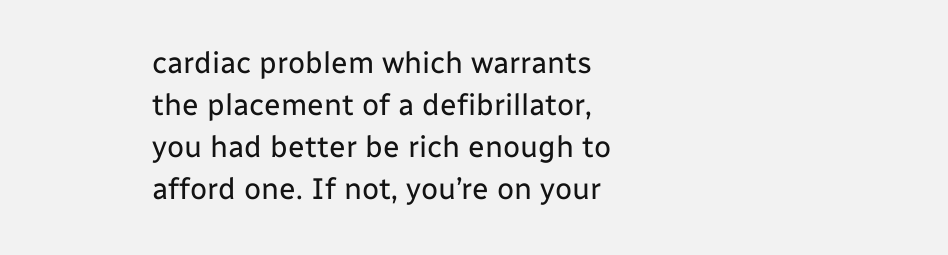cardiac problem which warrants the placement of a defibrillator, you had better be rich enough to afford one. If not, you’re on your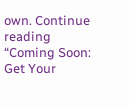own. Continue reading “Coming Soon: Get Your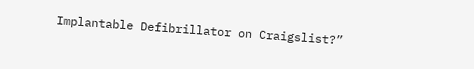Implantable Defibrillator on Craigslist?”